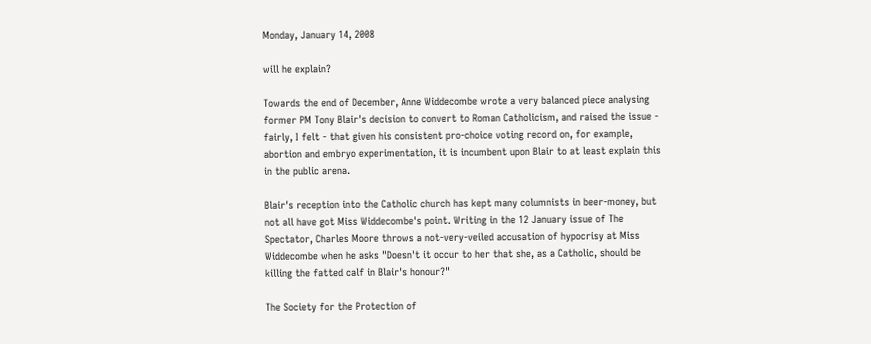Monday, January 14, 2008

will he explain?

Towards the end of December, Anne Widdecombe wrote a very balanced piece analysing former PM Tony Blair's decision to convert to Roman Catholicism, and raised the issue - fairly, I felt - that given his consistent pro-choice voting record on, for example, abortion and embryo experimentation, it is incumbent upon Blair to at least explain this in the public arena.

Blair's reception into the Catholic church has kept many columnists in beer-money, but not all have got Miss Widdecombe's point. Writing in the 12 January issue of The Spectator, Charles Moore throws a not-very-veiled accusation of hypocrisy at Miss Widdecombe when he asks "Doesn't it occur to her that she, as a Catholic, should be killing the fatted calf in Blair's honour?"

The Society for the Protection of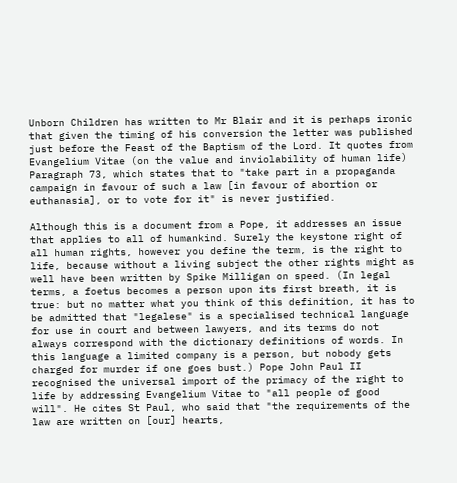Unborn Children has written to Mr Blair and it is perhaps ironic that given the timing of his conversion the letter was published just before the Feast of the Baptism of the Lord. It quotes from Evangelium Vitae (on the value and inviolability of human life) Paragraph 73, which states that to "take part in a propaganda campaign in favour of such a law [in favour of abortion or euthanasia], or to vote for it" is never justified.

Although this is a document from a Pope, it addresses an issue that applies to all of humankind. Surely the keystone right of all human rights, however you define the term, is the right to life, because without a living subject the other rights might as well have been written by Spike Milligan on speed. (In legal terms, a foetus becomes a person upon its first breath, it is true: but no matter what you think of this definition, it has to be admitted that "legalese" is a specialised technical language for use in court and between lawyers, and its terms do not always correspond with the dictionary definitions of words. In this language a limited company is a person, but nobody gets charged for murder if one goes bust.) Pope John Paul II recognised the universal import of the primacy of the right to life by addressing Evangelium Vitae to "all people of good will". He cites St Paul, who said that "the requirements of the law are written on [our] hearts,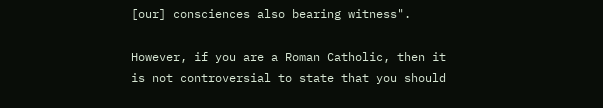[our] consciences also bearing witness".

However, if you are a Roman Catholic, then it is not controversial to state that you should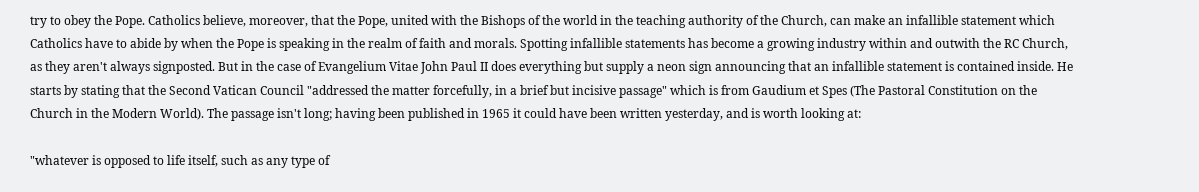try to obey the Pope. Catholics believe, moreover, that the Pope, united with the Bishops of the world in the teaching authority of the Church, can make an infallible statement which Catholics have to abide by when the Pope is speaking in the realm of faith and morals. Spotting infallible statements has become a growing industry within and outwith the RC Church, as they aren't always signposted. But in the case of Evangelium Vitae John Paul II does everything but supply a neon sign announcing that an infallible statement is contained inside. He starts by stating that the Second Vatican Council "addressed the matter forcefully, in a brief but incisive passage" which is from Gaudium et Spes (The Pastoral Constitution on the Church in the Modern World). The passage isn't long; having been published in 1965 it could have been written yesterday, and is worth looking at:

"whatever is opposed to life itself, such as any type of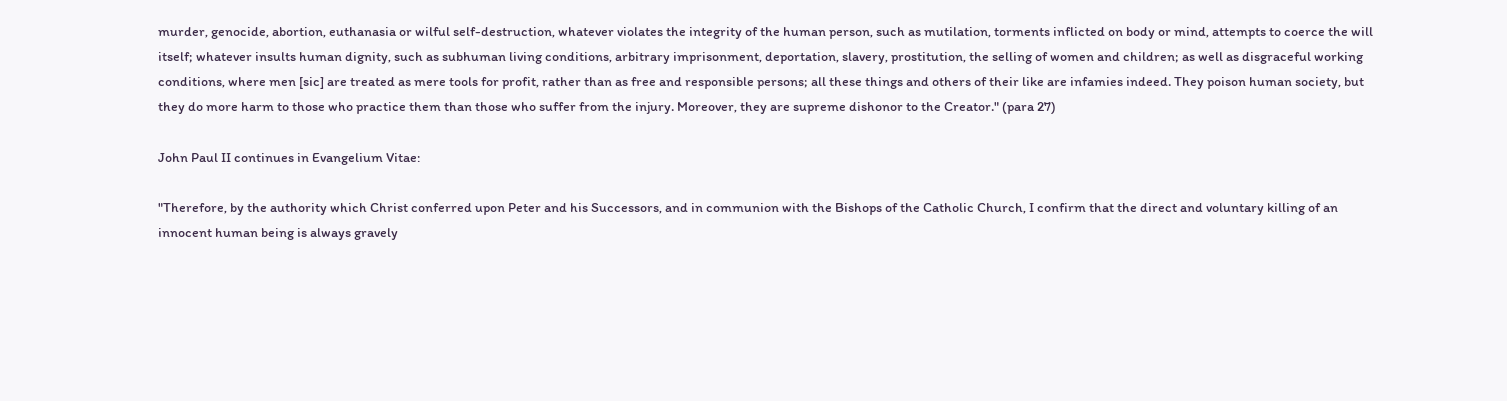murder, genocide, abortion, euthanasia or wilful self-destruction, whatever violates the integrity of the human person, such as mutilation, torments inflicted on body or mind, attempts to coerce the will itself; whatever insults human dignity, such as subhuman living conditions, arbitrary imprisonment, deportation, slavery, prostitution, the selling of women and children; as well as disgraceful working conditions, where men [sic] are treated as mere tools for profit, rather than as free and responsible persons; all these things and others of their like are infamies indeed. They poison human society, but they do more harm to those who practice them than those who suffer from the injury. Moreover, they are supreme dishonor to the Creator." (para 27)

John Paul II continues in Evangelium Vitae:

"Therefore, by the authority which Christ conferred upon Peter and his Successors, and in communion with the Bishops of the Catholic Church, I confirm that the direct and voluntary killing of an innocent human being is always gravely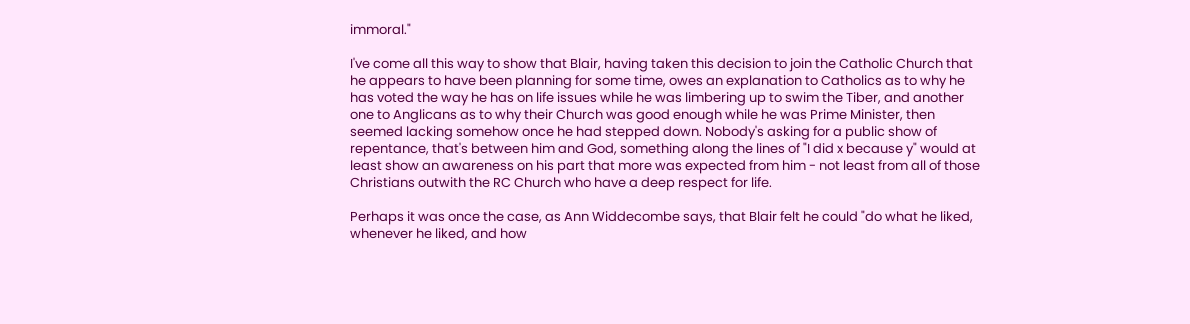immoral."

I've come all this way to show that Blair, having taken this decision to join the Catholic Church that he appears to have been planning for some time, owes an explanation to Catholics as to why he has voted the way he has on life issues while he was limbering up to swim the Tiber, and another one to Anglicans as to why their Church was good enough while he was Prime Minister, then seemed lacking somehow once he had stepped down. Nobody's asking for a public show of repentance, that's between him and God, something along the lines of "I did x because y" would at least show an awareness on his part that more was expected from him - not least from all of those Christians outwith the RC Church who have a deep respect for life.

Perhaps it was once the case, as Ann Widdecombe says, that Blair felt he could "do what he liked, whenever he liked, and how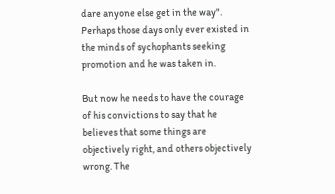dare anyone else get in the way". Perhaps those days only ever existed in the minds of sychophants seeking promotion and he was taken in.

But now he needs to have the courage of his convictions to say that he believes that some things are objectively right, and others objectively wrong. The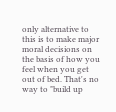only alternative to this is to make major moral decisions on the basis of how you feel when you get out of bed. That's no way to "build up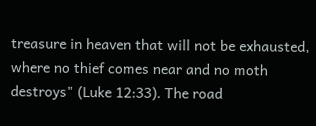treasure in heaven that will not be exhausted, where no thief comes near and no moth destroys" (Luke 12:33). The road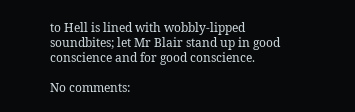to Hell is lined with wobbly-lipped soundbites; let Mr Blair stand up in good conscience and for good conscience.

No comments: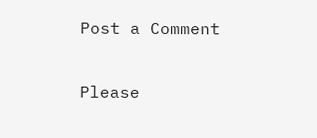Post a Comment

Please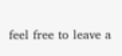feel free to leave a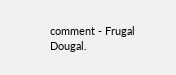comment - Frugal Dougal.